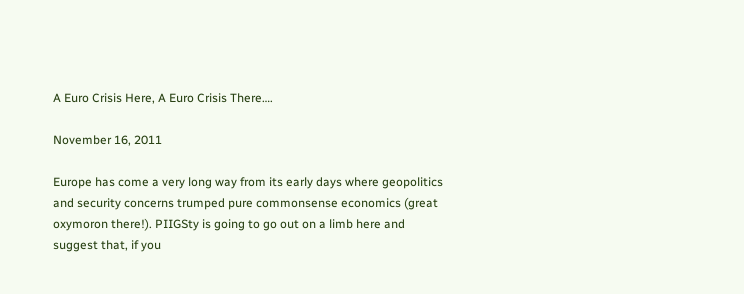A Euro Crisis Here, A Euro Crisis There….

November 16, 2011

Europe has come a very long way from its early days where geopolitics and security concerns trumped pure commonsense economics (great oxymoron there!). PIIGSty is going to go out on a limb here and suggest that, if you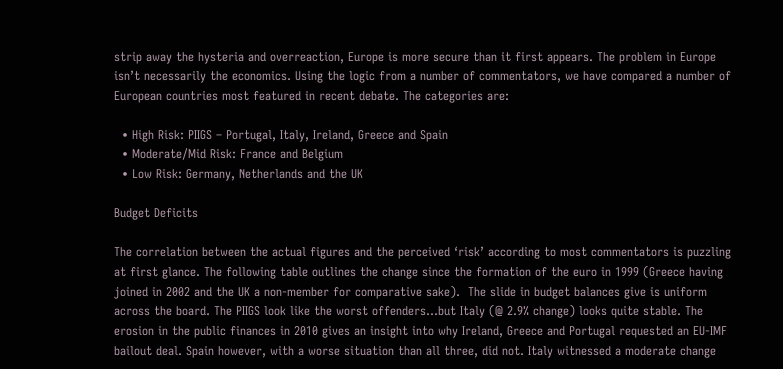strip away the hysteria and overreaction, Europe is more secure than it first appears. The problem in Europe isn’t necessarily the economics. Using the logic from a number of commentators, we have compared a number of European countries most featured in recent debate. The categories are:

  • High Risk: PIIGS – Portugal, Italy, Ireland, Greece and Spain
  • Moderate/Mid Risk: France and Belgium
  • Low Risk: Germany, Netherlands and the UK

Budget Deficits

The correlation between the actual figures and the perceived ‘risk’ according to most commentators is puzzling at first glance. The following table outlines the change since the formation of the euro in 1999 (Greece having joined in 2002 and the UK a non-member for comparative sake).  The slide in budget balances give is uniform across the board. The PIIGS look like the worst offenders…but Italy (@ 2.9% change) looks quite stable. The erosion in the public finances in 2010 gives an insight into why Ireland, Greece and Portugal requested an EU-IMF bailout deal. Spain however, with a worse situation than all three, did not. Italy witnessed a moderate change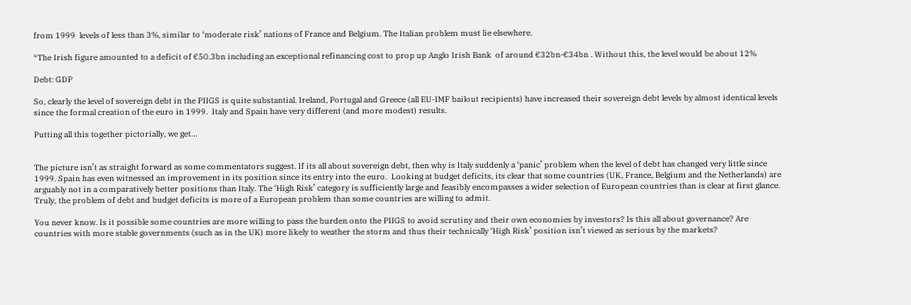from 1999  levels of less than 3%, similar to ‘moderate risk’ nations of France and Belgium. The Italian problem must lie elsewhere.

*The Irish figure amounted to a deficit of €50.3bn including an exceptional refinancing cost to prop up Anglo Irish Bank  of around €32bn-€34bn . Without this, the level would be about 12%

Debt: GDP

So, clearly the level of sovereign debt in the PIIGS is quite substantial. Ireland, Portugal and Greece (all EU-IMF bailout recipients) have increased their sovereign debt levels by almost identical levels since the formal creation of the euro in 1999.  Italy and Spain have very different (and more modest) results.

Putting all this together pictorially, we get…


The picture isn’t as straight forward as some commentators suggest. If its all about sovereign debt, then why is Italy suddenly a ‘panic’ problem when the level of debt has changed very little since 1999. Spain has even witnessed an improvement in its position since its entry into the euro.  Looking at budget deficits, its clear that some countries (UK, France, Belgium and the Netherlands) are arguably not in a comparatively better positions than Italy. The ‘High Risk’ category is sufficiently large and feasibly encompasses a wider selection of European countries than is clear at first glance. Truly, the problem of debt and budget deficits is more of a European problem than some countries are willing to admit.

You never know. Is it possible some countries are more willing to pass the burden onto the PIIGS to avoid scrutiny and their own economies by investors? Is this all about governance? Are countries with more stable governments (such as in the UK) more likely to weather the storm and thus their technically ‘High Risk’ position isn’t viewed as serious by the markets?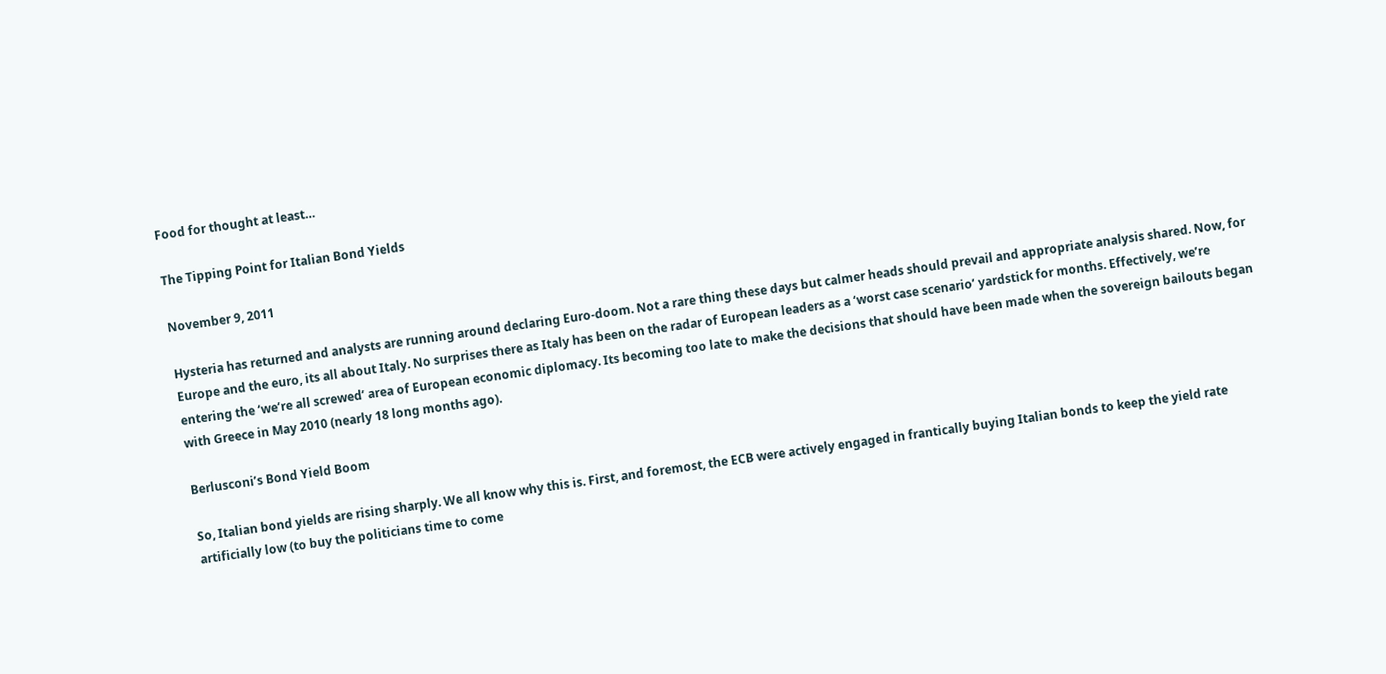Food for thought at least…

The Tipping Point for Italian Bond Yields

November 9, 2011

Hysteria has returned and analysts are running around declaring Euro-doom. Not a rare thing these days but calmer heads should prevail and appropriate analysis shared. Now, for Europe and the euro, its all about Italy. No surprises there as Italy has been on the radar of European leaders as a ‘worst case scenario’ yardstick for months. Effectively, we’re entering the ‘we’re all screwed’ area of European economic diplomacy. Its becoming too late to make the decisions that should have been made when the sovereign bailouts began with Greece in May 2010 (nearly 18 long months ago).

Berlusconi’s Bond Yield Boom

So, Italian bond yields are rising sharply. We all know why this is. First, and foremost, the ECB were actively engaged in frantically buying Italian bonds to keep the yield rate artificially low (to buy the politicians time to come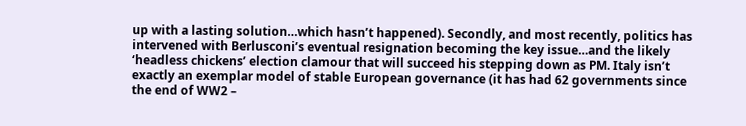up with a lasting solution…which hasn’t happened). Secondly, and most recently, politics has intervened with Berlusconi’s eventual resignation becoming the key issue…and the likely ‘headless chickens’ election clamour that will succeed his stepping down as PM. Italy isn’t exactly an exemplar model of stable European governance (it has had 62 governments since the end of WW2 –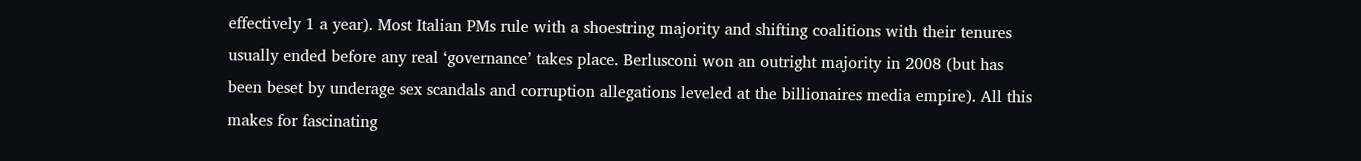effectively 1 a year). Most Italian PMs rule with a shoestring majority and shifting coalitions with their tenures usually ended before any real ‘governance’ takes place. Berlusconi won an outright majority in 2008 (but has been beset by underage sex scandals and corruption allegations leveled at the billionaires media empire). All this makes for fascinating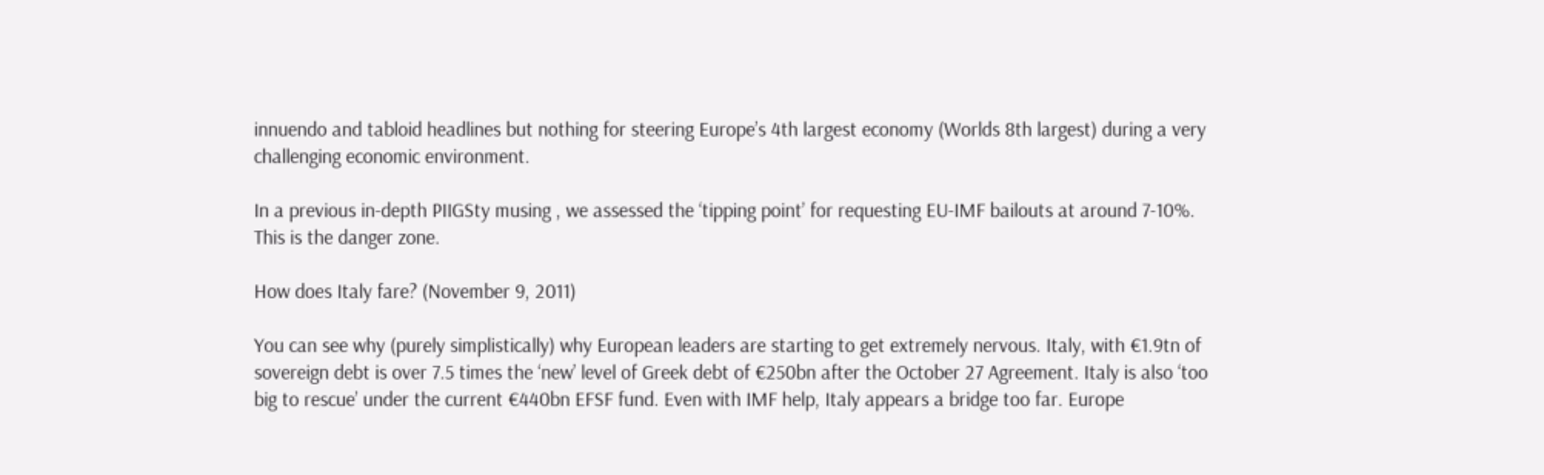innuendo and tabloid headlines but nothing for steering Europe’s 4th largest economy (Worlds 8th largest) during a very challenging economic environment.

In a previous in-depth PIIGSty musing , we assessed the ‘tipping point’ for requesting EU-IMF bailouts at around 7-10%. This is the danger zone.

How does Italy fare? (November 9, 2011)

You can see why (purely simplistically) why European leaders are starting to get extremely nervous. Italy, with €1.9tn of sovereign debt is over 7.5 times the ‘new’ level of Greek debt of €250bn after the October 27 Agreement. Italy is also ‘too big to rescue’ under the current €440bn EFSF fund. Even with IMF help, Italy appears a bridge too far. Europe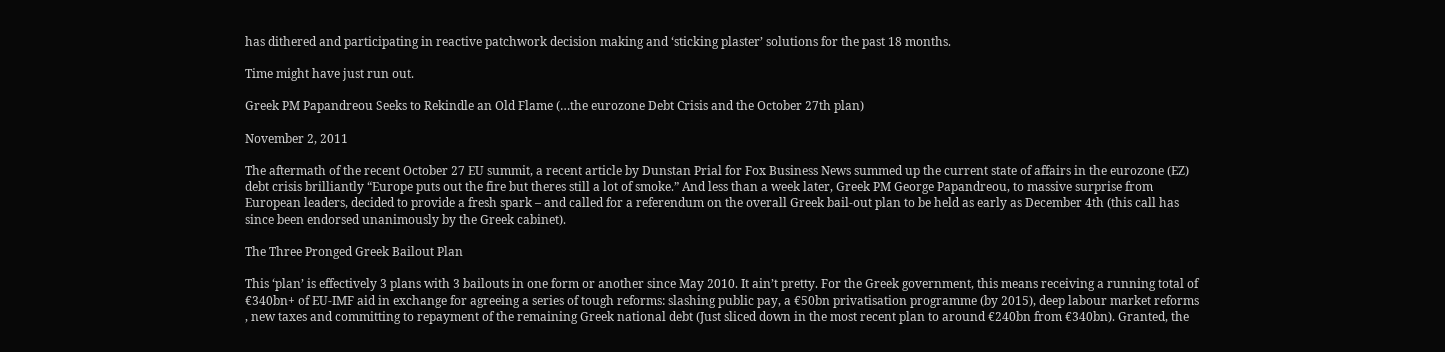has dithered and participating in reactive patchwork decision making and ‘sticking plaster’ solutions for the past 18 months.

Time might have just run out.

Greek PM Papandreou Seeks to Rekindle an Old Flame (…the eurozone Debt Crisis and the October 27th plan)

November 2, 2011

The aftermath of the recent October 27 EU summit, a recent article by Dunstan Prial for Fox Business News summed up the current state of affairs in the eurozone (EZ) debt crisis brilliantly “Europe puts out the fire but theres still a lot of smoke.” And less than a week later, Greek PM George Papandreou, to massive surprise from European leaders, decided to provide a fresh spark – and called for a referendum on the overall Greek bail-out plan to be held as early as December 4th (this call has since been endorsed unanimously by the Greek cabinet).

The Three Pronged Greek Bailout Plan

This ‘plan’ is effectively 3 plans with 3 bailouts in one form or another since May 2010. It ain’t pretty. For the Greek government, this means receiving a running total of €340bn+ of EU-IMF aid in exchange for agreeing a series of tough reforms: slashing public pay, a €50bn privatisation programme (by 2015), deep labour market reforms , new taxes and committing to repayment of the remaining Greek national debt (Just sliced down in the most recent plan to around €240bn from €340bn). Granted, the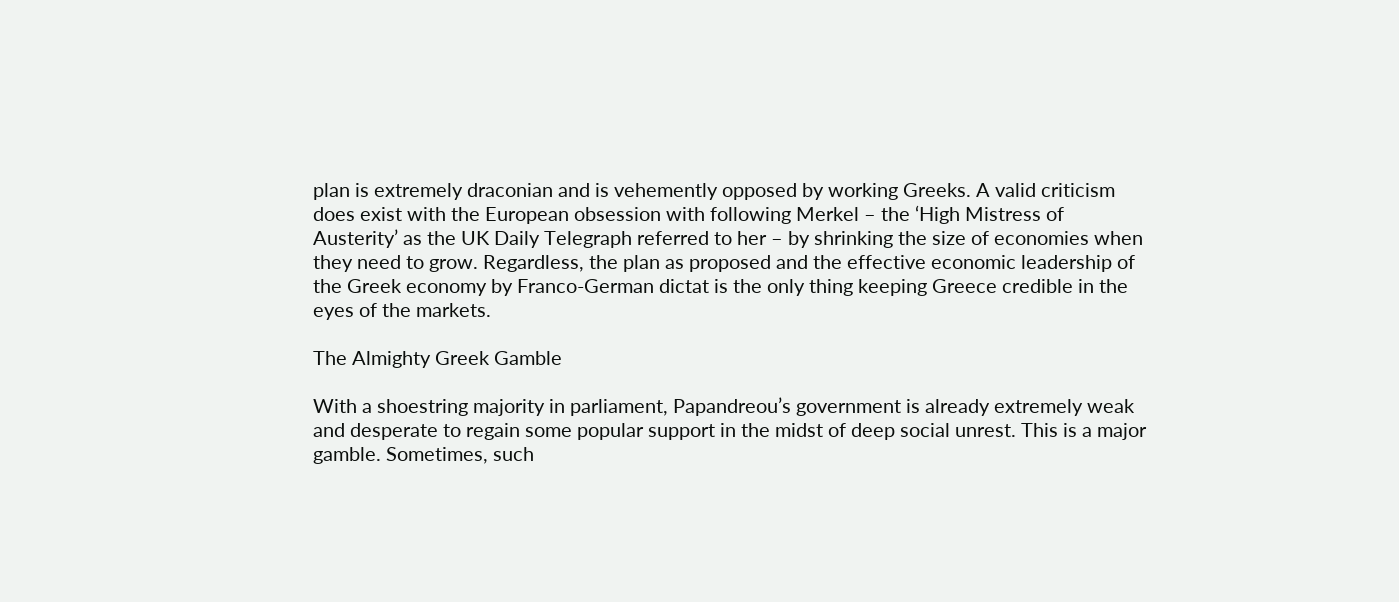plan is extremely draconian and is vehemently opposed by working Greeks. A valid criticism does exist with the European obsession with following Merkel – the ‘High Mistress of Austerity’ as the UK Daily Telegraph referred to her – by shrinking the size of economies when they need to grow. Regardless, the plan as proposed and the effective economic leadership of the Greek economy by Franco-German dictat is the only thing keeping Greece credible in the eyes of the markets.

The Almighty Greek Gamble

With a shoestring majority in parliament, Papandreou’s government is already extremely weak and desperate to regain some popular support in the midst of deep social unrest. This is a major gamble. Sometimes, such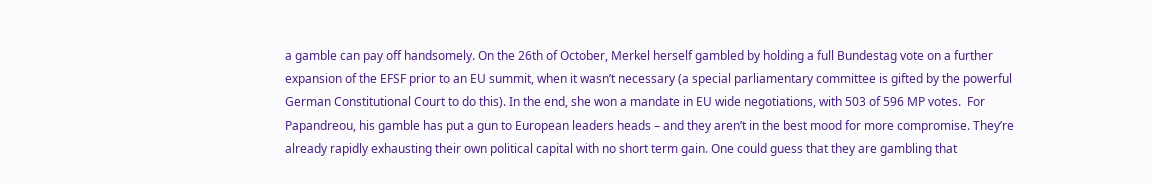a gamble can pay off handsomely. On the 26th of October, Merkel herself gambled by holding a full Bundestag vote on a further expansion of the EFSF prior to an EU summit, when it wasn’t necessary (a special parliamentary committee is gifted by the powerful German Constitutional Court to do this). In the end, she won a mandate in EU wide negotiations, with 503 of 596 MP votes.  For Papandreou, his gamble has put a gun to European leaders heads – and they aren’t in the best mood for more compromise. They’re already rapidly exhausting their own political capital with no short term gain. One could guess that they are gambling that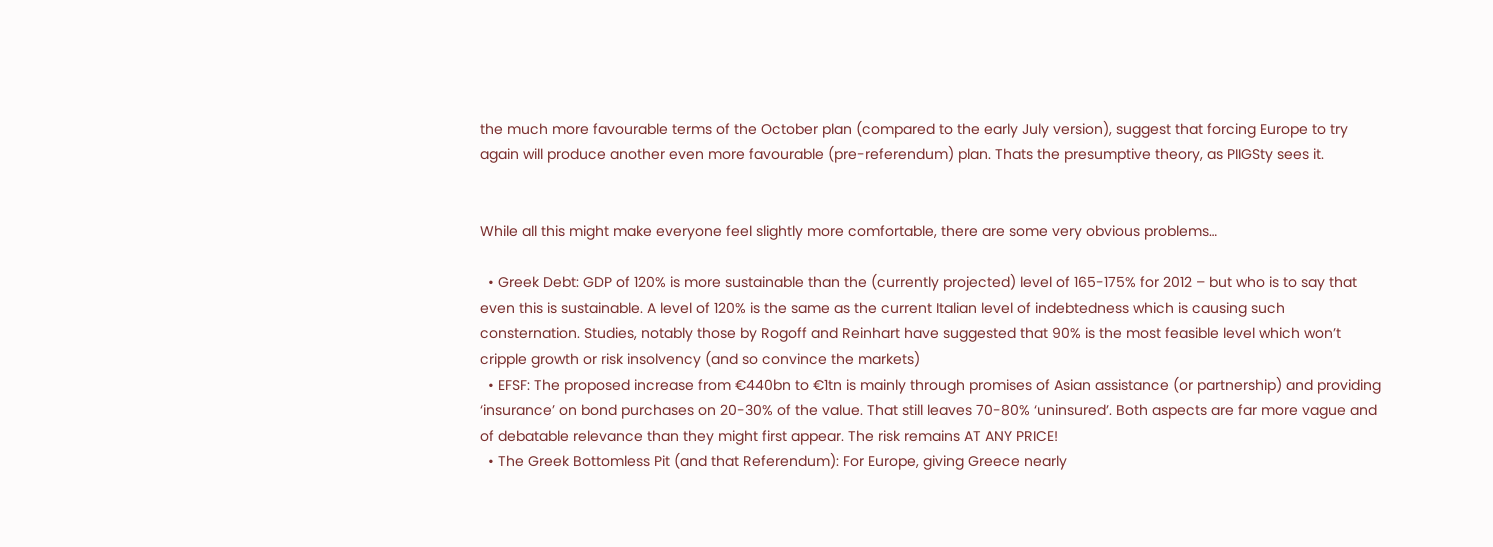the much more favourable terms of the October plan (compared to the early July version), suggest that forcing Europe to try again will produce another even more favourable (pre-referendum) plan. Thats the presumptive theory, as PIIGSty sees it.


While all this might make everyone feel slightly more comfortable, there are some very obvious problems…

  • Greek Debt: GDP of 120% is more sustainable than the (currently projected) level of 165-175% for 2012 – but who is to say that even this is sustainable. A level of 120% is the same as the current Italian level of indebtedness which is causing such consternation. Studies, notably those by Rogoff and Reinhart have suggested that 90% is the most feasible level which won’t cripple growth or risk insolvency (and so convince the markets)
  • EFSF: The proposed increase from €440bn to €1tn is mainly through promises of Asian assistance (or partnership) and providing ‘insurance’ on bond purchases on 20-30% of the value. That still leaves 70-80% ‘uninsured’. Both aspects are far more vague and of debatable relevance than they might first appear. The risk remains AT ANY PRICE!
  • The Greek Bottomless Pit (and that Referendum): For Europe, giving Greece nearly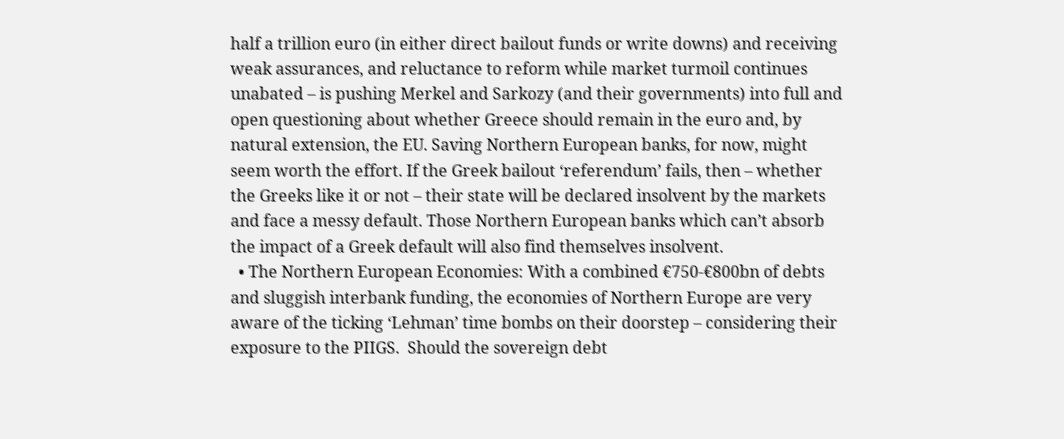half a trillion euro (in either direct bailout funds or write downs) and receiving weak assurances, and reluctance to reform while market turmoil continues unabated – is pushing Merkel and Sarkozy (and their governments) into full and open questioning about whether Greece should remain in the euro and, by natural extension, the EU. Saving Northern European banks, for now, might seem worth the effort. If the Greek bailout ‘referendum’ fails, then – whether the Greeks like it or not – their state will be declared insolvent by the markets and face a messy default. Those Northern European banks which can’t absorb the impact of a Greek default will also find themselves insolvent.
  • The Northern European Economies: With a combined €750-€800bn of debts and sluggish interbank funding, the economies of Northern Europe are very aware of the ticking ‘Lehman’ time bombs on their doorstep – considering their exposure to the PIIGS.  Should the sovereign debt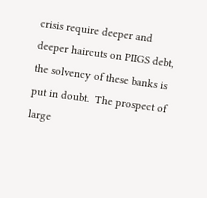crisis require deeper and deeper haircuts on PIIGS debt, the solvency of these banks is put in doubt.  The prospect of large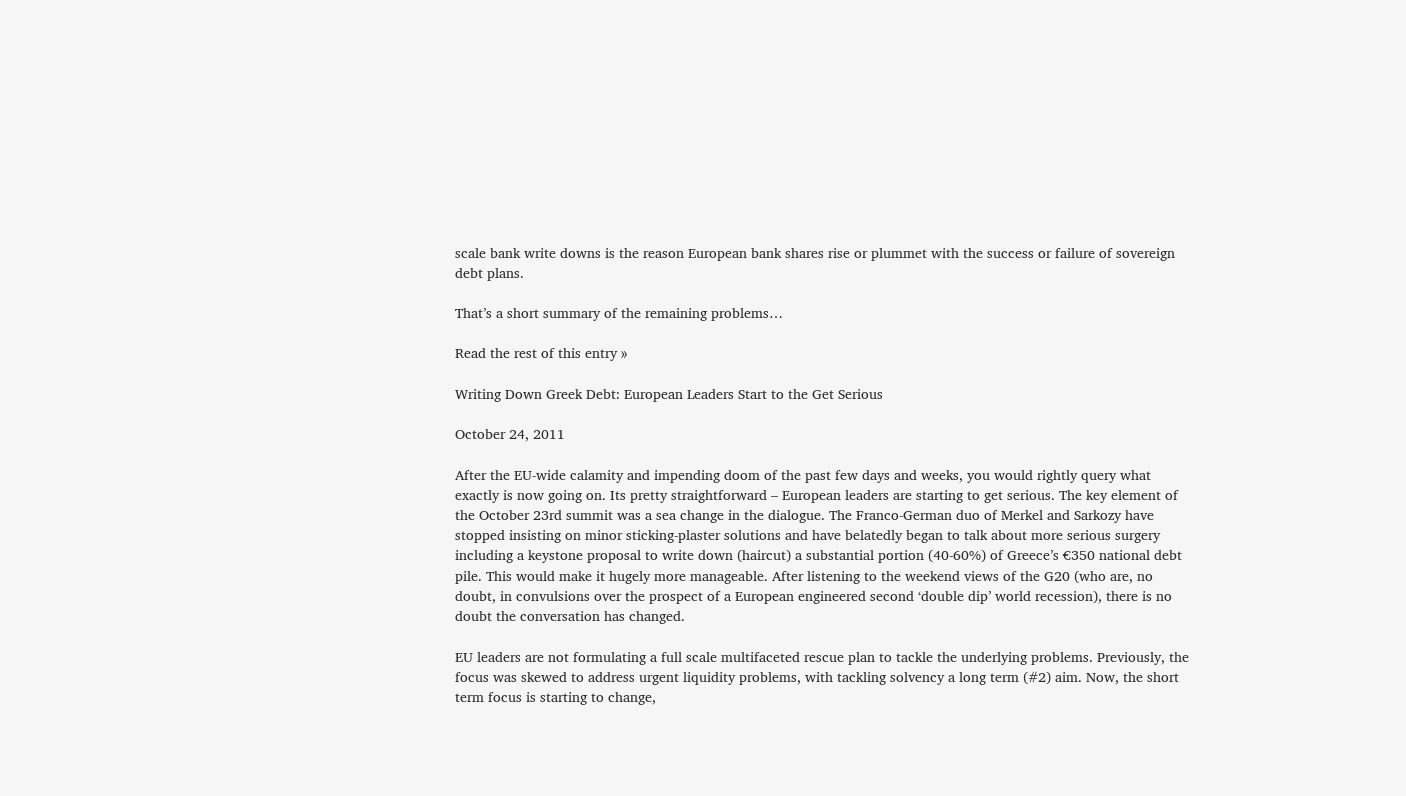scale bank write downs is the reason European bank shares rise or plummet with the success or failure of sovereign debt plans.

That’s a short summary of the remaining problems…

Read the rest of this entry »

Writing Down Greek Debt: European Leaders Start to the Get Serious

October 24, 2011

After the EU-wide calamity and impending doom of the past few days and weeks, you would rightly query what exactly is now going on. Its pretty straightforward – European leaders are starting to get serious. The key element of the October 23rd summit was a sea change in the dialogue. The Franco-German duo of Merkel and Sarkozy have stopped insisting on minor sticking-plaster solutions and have belatedly began to talk about more serious surgery including a keystone proposal to write down (haircut) a substantial portion (40-60%) of Greece’s €350 national debt pile. This would make it hugely more manageable. After listening to the weekend views of the G20 (who are, no doubt, in convulsions over the prospect of a European engineered second ‘double dip’ world recession), there is no doubt the conversation has changed.

EU leaders are not formulating a full scale multifaceted rescue plan to tackle the underlying problems. Previously, the focus was skewed to address urgent liquidity problems, with tackling solvency a long term (#2) aim. Now, the short term focus is starting to change,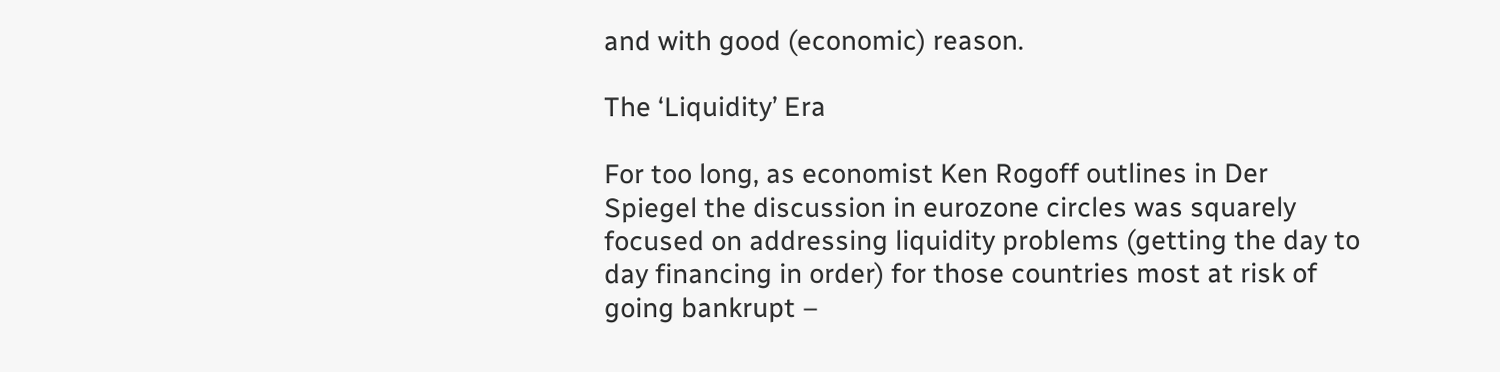and with good (economic) reason.

The ‘Liquidity’ Era

For too long, as economist Ken Rogoff outlines in Der Spiegel the discussion in eurozone circles was squarely focused on addressing liquidity problems (getting the day to day financing in order) for those countries most at risk of going bankrupt –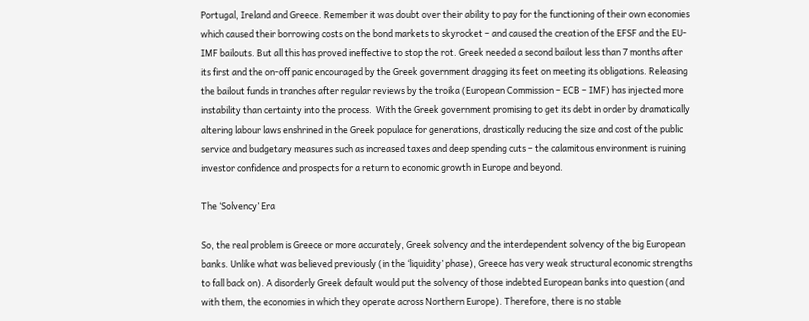Portugal, Ireland and Greece. Remember it was doubt over their ability to pay for the functioning of their own economies which caused their borrowing costs on the bond markets to skyrocket – and caused the creation of the EFSF and the EU-IMF bailouts. But all this has proved ineffective to stop the rot. Greek needed a second bailout less than 7 months after its first and the on-off panic encouraged by the Greek government dragging its feet on meeting its obligations. Releasing the bailout funds in tranches after regular reviews by the troika (European Commission – ECB – IMF) has injected more instability than certainty into the process.  With the Greek government promising to get its debt in order by dramatically altering labour laws enshrined in the Greek populace for generations, drastically reducing the size and cost of the public service and budgetary measures such as increased taxes and deep spending cuts – the calamitous environment is ruining investor confidence and prospects for a return to economic growth in Europe and beyond.

The ‘Solvency’ Era

So, the real problem is Greece or more accurately, Greek solvency and the interdependent solvency of the big European banks. Unlike what was believed previously (in the ‘liquidity’ phase), Greece has very weak structural economic strengths to fall back on). A disorderly Greek default would put the solvency of those indebted European banks into question (and with them, the economies in which they operate across Northern Europe). Therefore, there is no stable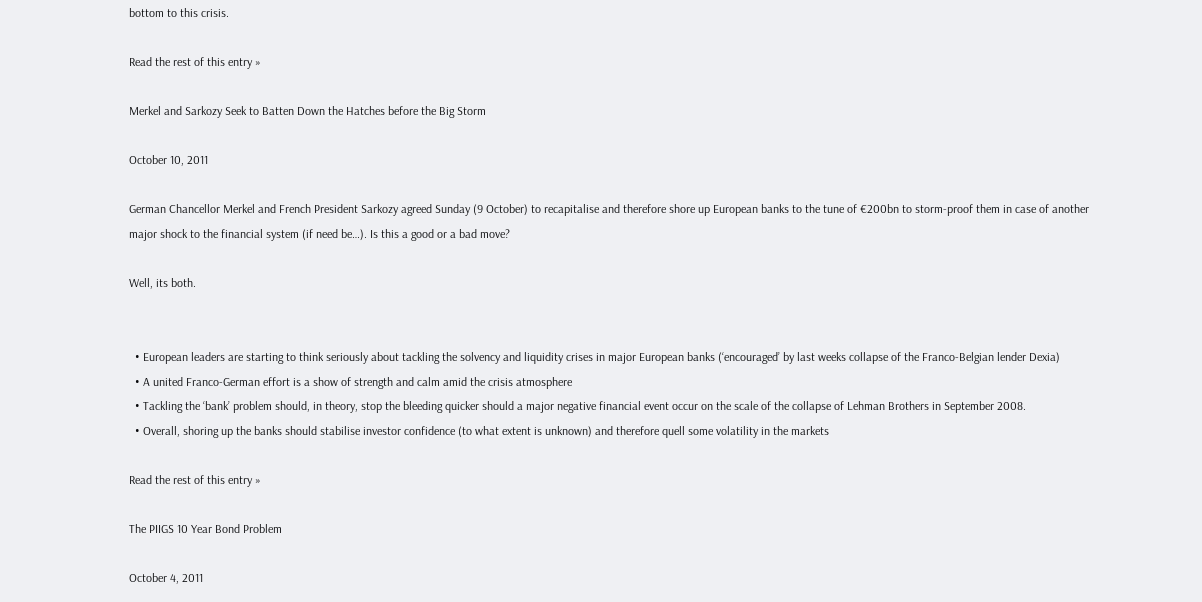bottom to this crisis.

Read the rest of this entry »

Merkel and Sarkozy Seek to Batten Down the Hatches before the Big Storm

October 10, 2011

German Chancellor Merkel and French President Sarkozy agreed Sunday (9 October) to recapitalise and therefore shore up European banks to the tune of €200bn to storm-proof them in case of another major shock to the financial system (if need be…). Is this a good or a bad move?

Well, its both.


  • European leaders are starting to think seriously about tackling the solvency and liquidity crises in major European banks (‘encouraged’ by last weeks collapse of the Franco-Belgian lender Dexia)
  • A united Franco-German effort is a show of strength and calm amid the crisis atmosphere
  • Tackling the ‘bank’ problem should, in theory, stop the bleeding quicker should a major negative financial event occur on the scale of the collapse of Lehman Brothers in September 2008.
  • Overall, shoring up the banks should stabilise investor confidence (to what extent is unknown) and therefore quell some volatility in the markets

Read the rest of this entry »

The PIIGS 10 Year Bond Problem

October 4, 2011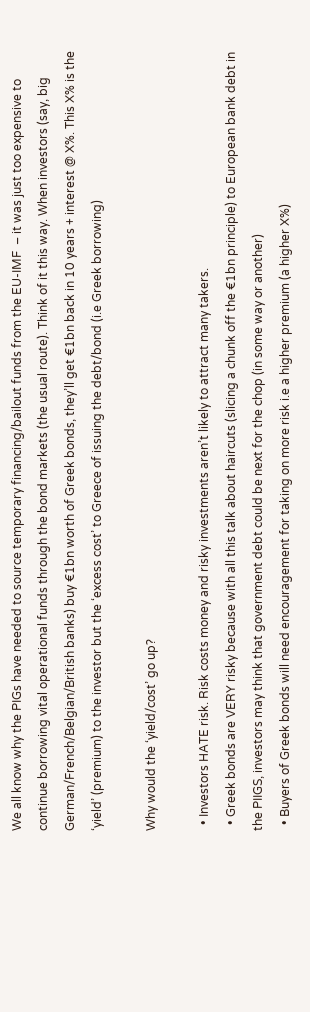We all know why the PIGs have needed to source temporary financing/bailout funds from the EU-IMF  – it was just too expensive to continue borrowing vital operational funds through the bond markets (the usual route). Think of it this way. When investors (say, big German/French/Belgian/British banks) buy €1bn worth of Greek bonds, they’ll get €1bn back in 10 years + interest @ X%. This X% is the ‘yield’ (premium) to the investor but the ‘excess cost’ to Greece of issuing the debt/bond (i.e Greek borrowing)

Why would the ‘yield/cost’ go up?

  • Investors HATE risk. Risk costs money and risky investments aren’t likely to attract many takers.
  • Greek bonds are VERY risky because with all this talk about haircuts (slicing a chunk off the €1bn principle) to European bank debt in the PIIGS, investors may think that government debt could be next for the chop (in some way or another)
  • Buyers of Greek bonds will need encouragement for taking on more risk i.e a higher premium (a higher X%)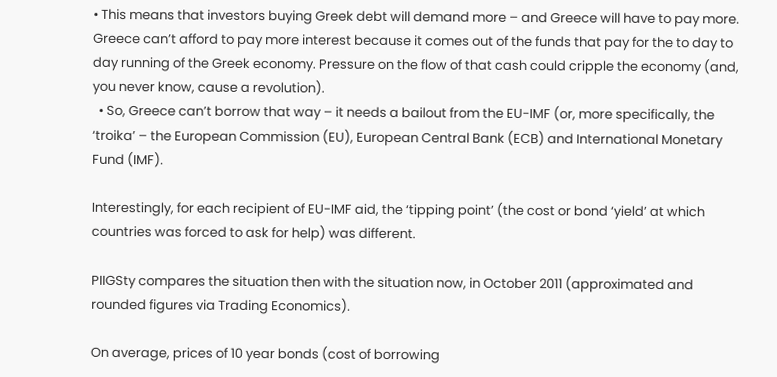• This means that investors buying Greek debt will demand more – and Greece will have to pay more. Greece can’t afford to pay more interest because it comes out of the funds that pay for the to day to day running of the Greek economy. Pressure on the flow of that cash could cripple the economy (and, you never know, cause a revolution).
  • So, Greece can’t borrow that way – it needs a bailout from the EU-IMF (or, more specifically, the ‘troika’ – the European Commission (EU), European Central Bank (ECB) and International Monetary Fund (IMF).

Interestingly, for each recipient of EU-IMF aid, the ‘tipping point’ (the cost or bond ‘yield’ at which countries was forced to ask for help) was different.

PIIGSty compares the situation then with the situation now, in October 2011 (approximated and rounded figures via Trading Economics).

On average, prices of 10 year bonds (cost of borrowing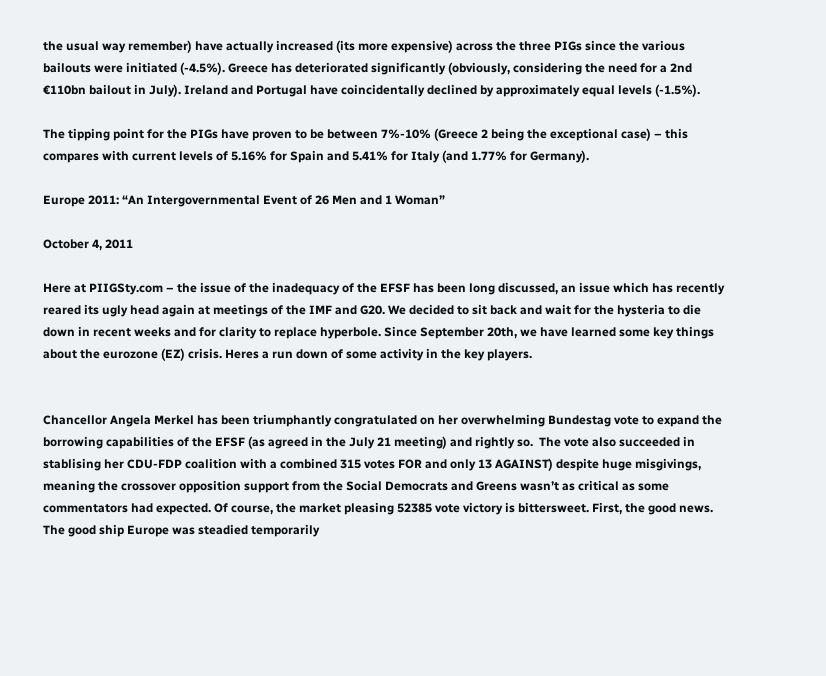the usual way remember) have actually increased (its more expensive) across the three PIGs since the various bailouts were initiated (-4.5%). Greece has deteriorated significantly (obviously, considering the need for a 2nd €110bn bailout in July). Ireland and Portugal have coincidentally declined by approximately equal levels (-1.5%).

The tipping point for the PIGs have proven to be between 7%-10% (Greece 2 being the exceptional case) – this compares with current levels of 5.16% for Spain and 5.41% for Italy (and 1.77% for Germany).

Europe 2011: “An Intergovernmental Event of 26 Men and 1 Woman”

October 4, 2011

Here at PIIGSty.com – the issue of the inadequacy of the EFSF has been long discussed, an issue which has recently reared its ugly head again at meetings of the IMF and G20. We decided to sit back and wait for the hysteria to die down in recent weeks and for clarity to replace hyperbole. Since September 20th, we have learned some key things about the eurozone (EZ) crisis. Heres a run down of some activity in the key players.


Chancellor Angela Merkel has been triumphantly congratulated on her overwhelming Bundestag vote to expand the borrowing capabilities of the EFSF (as agreed in the July 21 meeting) and rightly so.  The vote also succeeded in stablising her CDU-FDP coalition with a combined 315 votes FOR and only 13 AGAINST) despite huge misgivings, meaning the crossover opposition support from the Social Democrats and Greens wasn’t as critical as some commentators had expected. Of course, the market pleasing 52385 vote victory is bittersweet. First, the good news. The good ship Europe was steadied temporarily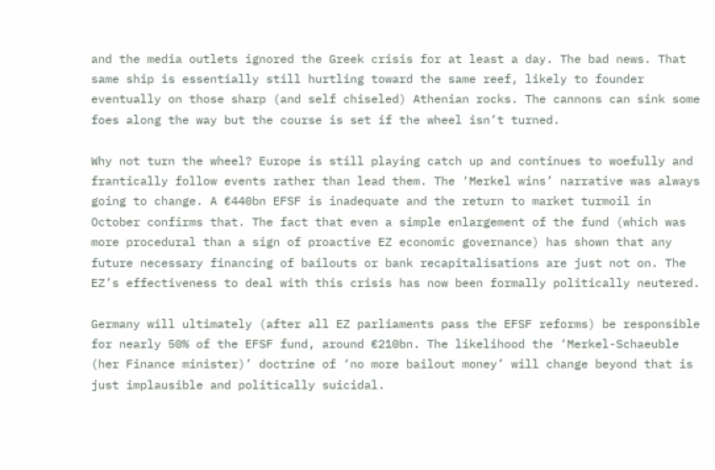and the media outlets ignored the Greek crisis for at least a day. The bad news. That same ship is essentially still hurtling toward the same reef, likely to founder eventually on those sharp (and self chiseled) Athenian rocks. The cannons can sink some foes along the way but the course is set if the wheel isn’t turned.

Why not turn the wheel? Europe is still playing catch up and continues to woefully and frantically follow events rather than lead them. The ‘Merkel wins’ narrative was always going to change. A €440bn EFSF is inadequate and the return to market turmoil in October confirms that. The fact that even a simple enlargement of the fund (which was more procedural than a sign of proactive EZ economic governance) has shown that any future necessary financing of bailouts or bank recapitalisations are just not on. The EZ’s effectiveness to deal with this crisis has now been formally politically neutered.

Germany will ultimately (after all EZ parliaments pass the EFSF reforms) be responsible for nearly 50% of the EFSF fund, around €210bn. The likelihood the ‘Merkel-Schaeuble (her Finance minister)’ doctrine of ‘no more bailout money’ will change beyond that is just implausible and politically suicidal.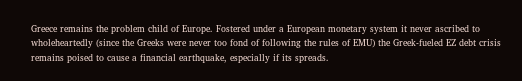Greece remains the problem child of Europe. Fostered under a European monetary system it never ascribed to wholeheartedly (since the Greeks were never too fond of following the rules of EMU) the Greek-fueled EZ debt crisis remains poised to cause a financial earthquake, especially if its spreads.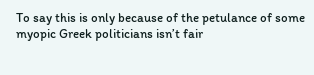To say this is only because of the petulance of some myopic Greek politicians isn’t fair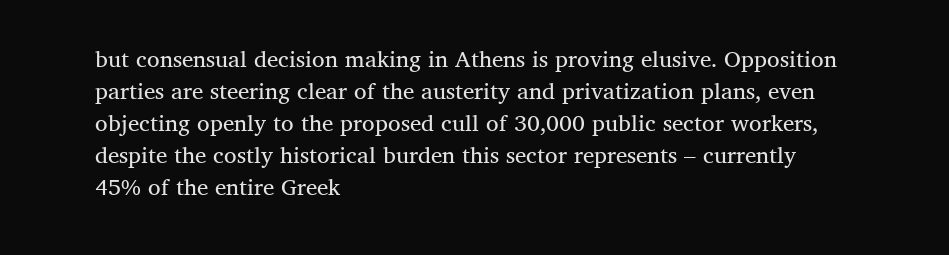but consensual decision making in Athens is proving elusive. Opposition parties are steering clear of the austerity and privatization plans, even objecting openly to the proposed cull of 30,000 public sector workers, despite the costly historical burden this sector represents – currently 45% of the entire Greek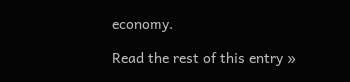economy.

Read the rest of this entry »